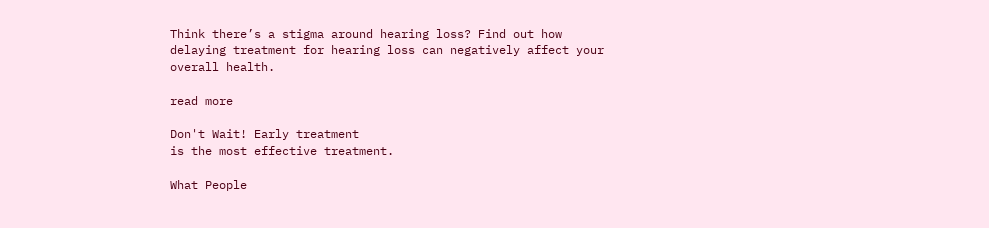Think there’s a stigma around hearing loss? Find out how delaying treatment for hearing loss can negatively affect your overall health.

read more

Don't Wait! Early treatment
is the most effective treatment.

What People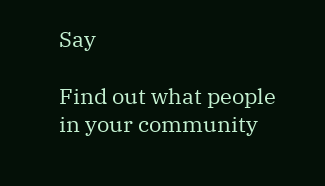Say

Find out what people in your community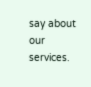say about our services.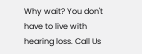Why wait? You don't have to live with hearing loss. Call Us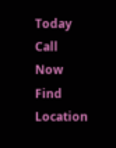Today
Call Now
Find Location